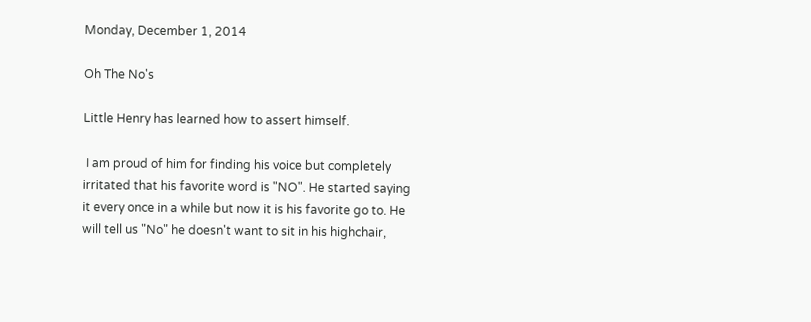Monday, December 1, 2014

Oh The No's

Little Henry has learned how to assert himself.

 I am proud of him for finding his voice but completely irritated that his favorite word is "NO". He started saying it every once in a while but now it is his favorite go to. He will tell us "No" he doesn't want to sit in his highchair,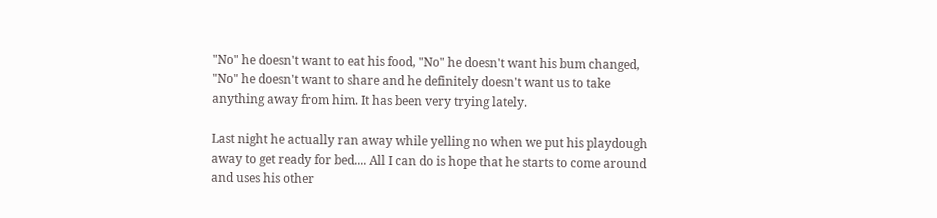"No" he doesn't want to eat his food, "No" he doesn't want his bum changed, "No" he doesn't want to share and he definitely doesn't want us to take anything away from him. It has been very trying lately.

Last night he actually ran away while yelling no when we put his playdough away to get ready for bed.... All I can do is hope that he starts to come around and uses his other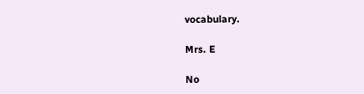vocabulary.

Mrs. E

No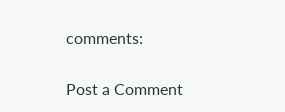comments:

Post a Comment